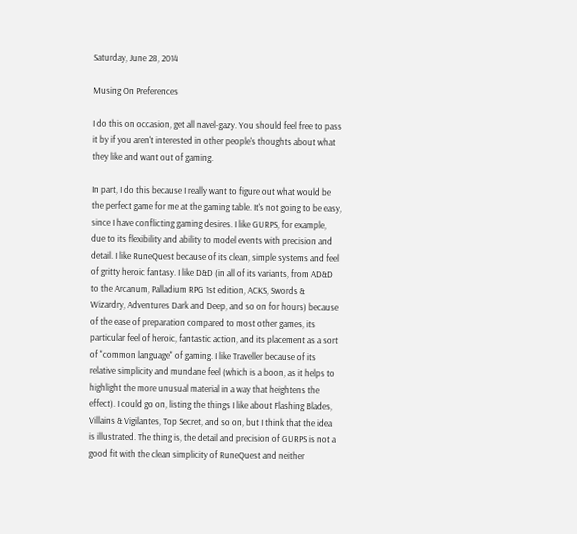Saturday, June 28, 2014

Musing On Preferences

I do this on occasion, get all navel-gazy. You should feel free to pass it by if you aren't interested in other people's thoughts about what they like and want out of gaming.

In part, I do this because I really want to figure out what would be the perfect game for me at the gaming table. It's not going to be easy, since I have conflicting gaming desires. I like GURPS, for example, due to its flexibility and ability to model events with precision and detail. I like RuneQuest because of its clean, simple systems and feel of gritty heroic fantasy. I like D&D (in all of its variants, from AD&D to the Arcanum, Palladium RPG 1st edition, ACKS, Swords & Wizardry, Adventures Dark and Deep, and so on for hours) because of the ease of preparation compared to most other games, its particular feel of heroic, fantastic action, and its placement as a sort of "common language" of gaming. I like Traveller because of its relative simplicity and mundane feel (which is a boon, as it helps to highlight the more unusual material in a way that heightens the effect). I could go on, listing the things I like about Flashing Blades, Villains & Vigilantes, Top Secret, and so on, but I think that the idea is illustrated. The thing is, the detail and precision of GURPS is not a good fit with the clean simplicity of RuneQuest and neither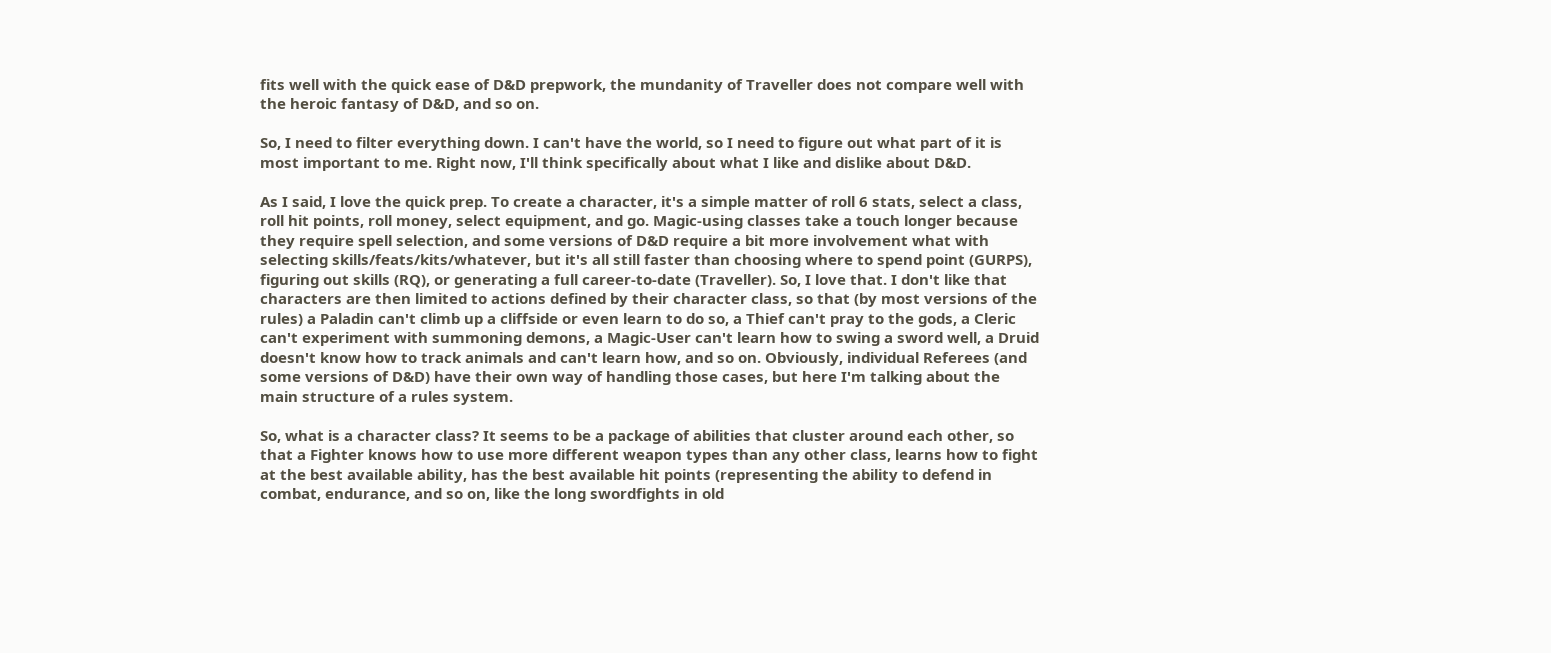fits well with the quick ease of D&D prepwork, the mundanity of Traveller does not compare well with the heroic fantasy of D&D, and so on.

So, I need to filter everything down. I can't have the world, so I need to figure out what part of it is most important to me. Right now, I'll think specifically about what I like and dislike about D&D.

As I said, I love the quick prep. To create a character, it's a simple matter of roll 6 stats, select a class, roll hit points, roll money, select equipment, and go. Magic-using classes take a touch longer because they require spell selection, and some versions of D&D require a bit more involvement what with selecting skills/feats/kits/whatever, but it's all still faster than choosing where to spend point (GURPS), figuring out skills (RQ), or generating a full career-to-date (Traveller). So, I love that. I don't like that characters are then limited to actions defined by their character class, so that (by most versions of the rules) a Paladin can't climb up a cliffside or even learn to do so, a Thief can't pray to the gods, a Cleric can't experiment with summoning demons, a Magic-User can't learn how to swing a sword well, a Druid doesn't know how to track animals and can't learn how, and so on. Obviously, individual Referees (and some versions of D&D) have their own way of handling those cases, but here I'm talking about the main structure of a rules system.

So, what is a character class? It seems to be a package of abilities that cluster around each other, so that a Fighter knows how to use more different weapon types than any other class, learns how to fight at the best available ability, has the best available hit points (representing the ability to defend in combat, endurance, and so on, like the long swordfights in old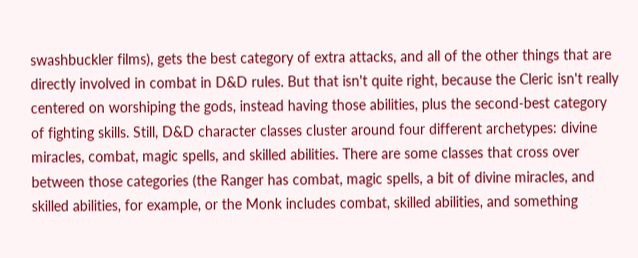swashbuckler films), gets the best category of extra attacks, and all of the other things that are directly involved in combat in D&D rules. But that isn't quite right, because the Cleric isn't really centered on worshiping the gods, instead having those abilities, plus the second-best category of fighting skills. Still, D&D character classes cluster around four different archetypes: divine miracles, combat, magic spells, and skilled abilities. There are some classes that cross over between those categories (the Ranger has combat, magic spells, a bit of divine miracles, and skilled abilities, for example, or the Monk includes combat, skilled abilities, and something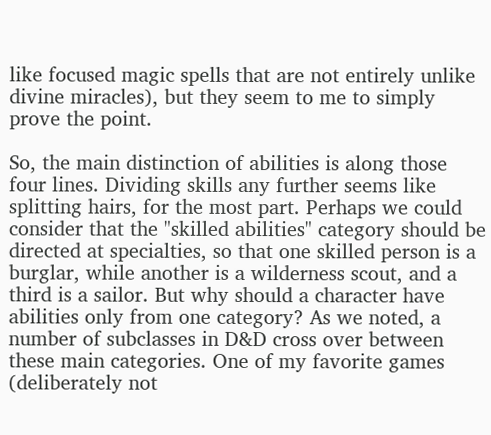like focused magic spells that are not entirely unlike divine miracles), but they seem to me to simply prove the point.

So, the main distinction of abilities is along those four lines. Dividing skills any further seems like splitting hairs, for the most part. Perhaps we could consider that the "skilled abilities" category should be directed at specialties, so that one skilled person is a burglar, while another is a wilderness scout, and a third is a sailor. But why should a character have abilities only from one category? As we noted, a number of subclasses in D&D cross over between these main categories. One of my favorite games (deliberately not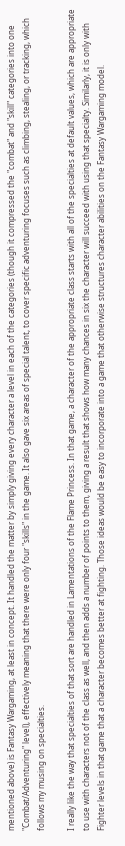mentioned above) is Fantasy Wargaming, at least in concept. It handled the matter by simply giving every character a level in each of the categories (though it compressed the "combat" and "skill" categories into one "Combat/Adventuring" level), effectively meaning that there were only four "skills" in the game. It also gave six areas of special talent, to cover specific adventuring focuses such as climbing, stealing, or tracking, which follows my musing on specialties.

I really like the way that specialties of that sort are handled in Lamentations of the Flame Princess. In that game, a character of the appropriate class starts with all of the specialties at default values, which are appropriate to use with characters not of the class as well, and then adds a number of points to them, giving a result that shows how many chances in six the character will succeed with using that specialty. Similarly, it is only with Fighter levels in that game that a character becomes better at fighting. Those ideas would be easy to incorporate into a game that otherwise structures character abilities on the Fantasy Wargaming model.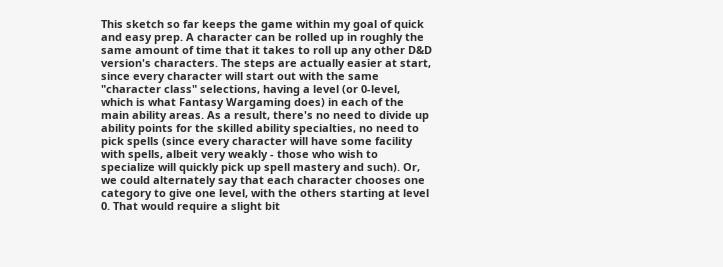This sketch so far keeps the game within my goal of quick and easy prep. A character can be rolled up in roughly the same amount of time that it takes to roll up any other D&D version's characters. The steps are actually easier at start, since every character will start out with the same "character class" selections, having a level (or 0-level, which is what Fantasy Wargaming does) in each of the main ability areas. As a result, there's no need to divide up ability points for the skilled ability specialties, no need to pick spells (since every character will have some facility with spells, albeit very weakly - those who wish to specialize will quickly pick up spell mastery and such). Or, we could alternately say that each character chooses one category to give one level, with the others starting at level 0. That would require a slight bit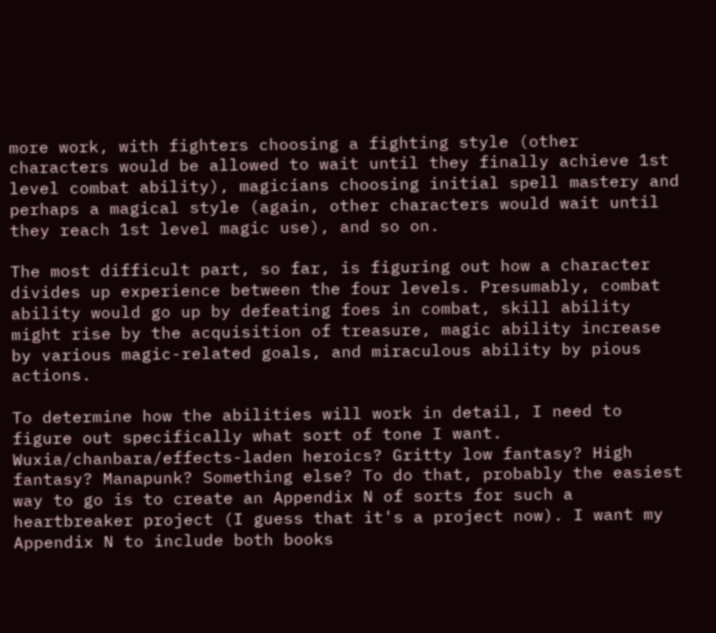more work, with fighters choosing a fighting style (other characters would be allowed to wait until they finally achieve 1st level combat ability), magicians choosing initial spell mastery and perhaps a magical style (again, other characters would wait until they reach 1st level magic use), and so on.

The most difficult part, so far, is figuring out how a character divides up experience between the four levels. Presumably, combat ability would go up by defeating foes in combat, skill ability might rise by the acquisition of treasure, magic ability increase by various magic-related goals, and miraculous ability by pious actions.

To determine how the abilities will work in detail, I need to figure out specifically what sort of tone I want. Wuxia/chanbara/effects-laden heroics? Gritty low fantasy? High fantasy? Manapunk? Something else? To do that, probably the easiest way to go is to create an Appendix N of sorts for such a heartbreaker project (I guess that it's a project now). I want my Appendix N to include both books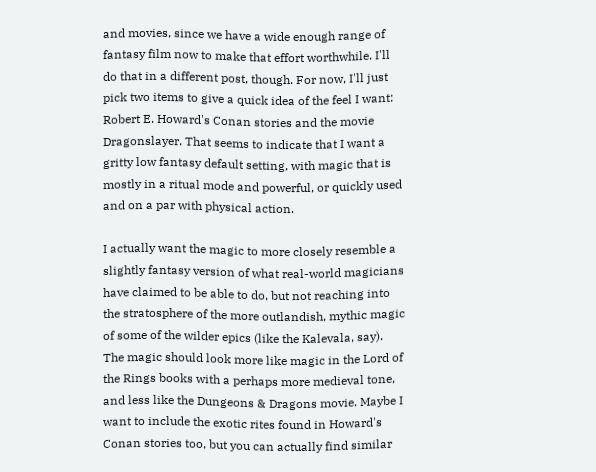and movies, since we have a wide enough range of fantasy film now to make that effort worthwhile. I'll do that in a different post, though. For now, I'll just pick two items to give a quick idea of the feel I want: Robert E. Howard's Conan stories and the movie Dragonslayer. That seems to indicate that I want a gritty low fantasy default setting, with magic that is mostly in a ritual mode and powerful, or quickly used and on a par with physical action.

I actually want the magic to more closely resemble a slightly fantasy version of what real-world magicians have claimed to be able to do, but not reaching into the stratosphere of the more outlandish, mythic magic of some of the wilder epics (like the Kalevala, say). The magic should look more like magic in the Lord of the Rings books with a perhaps more medieval tone, and less like the Dungeons & Dragons movie. Maybe I want to include the exotic rites found in Howard's Conan stories too, but you can actually find similar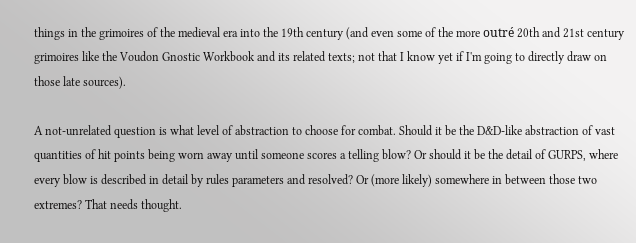things in the grimoires of the medieval era into the 19th century (and even some of the more outré 20th and 21st century grimoires like the Voudon Gnostic Workbook and its related texts; not that I know yet if I'm going to directly draw on those late sources).

A not-unrelated question is what level of abstraction to choose for combat. Should it be the D&D-like abstraction of vast quantities of hit points being worn away until someone scores a telling blow? Or should it be the detail of GURPS, where every blow is described in detail by rules parameters and resolved? Or (more likely) somewhere in between those two extremes? That needs thought.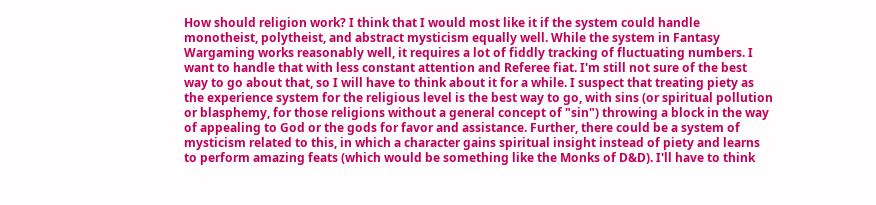How should religion work? I think that I would most like it if the system could handle monotheist, polytheist, and abstract mysticism equally well. While the system in Fantasy Wargaming works reasonably well, it requires a lot of fiddly tracking of fluctuating numbers. I want to handle that with less constant attention and Referee fiat. I'm still not sure of the best way to go about that, so I will have to think about it for a while. I suspect that treating piety as the experience system for the religious level is the best way to go, with sins (or spiritual pollution or blasphemy, for those religions without a general concept of "sin") throwing a block in the way of appealing to God or the gods for favor and assistance. Further, there could be a system of mysticism related to this, in which a character gains spiritual insight instead of piety and learns to perform amazing feats (which would be something like the Monks of D&D). I'll have to think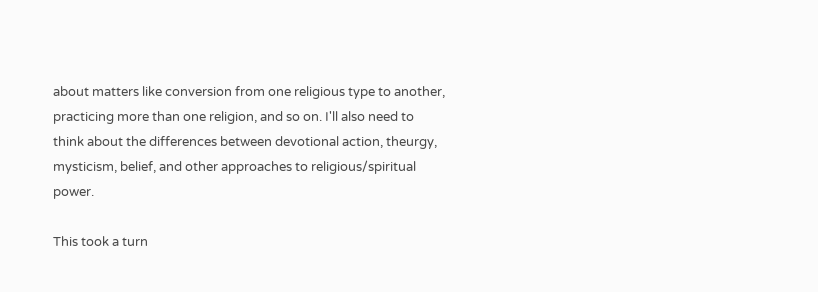about matters like conversion from one religious type to another, practicing more than one religion, and so on. I'll also need to think about the differences between devotional action, theurgy, mysticism, belief, and other approaches to religious/spiritual power.

This took a turn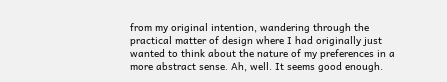from my original intention, wandering through the practical matter of design where I had originally just wanted to think about the nature of my preferences in a more abstract sense. Ah, well. It seems good enough.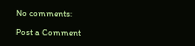No comments:

Post a Comment